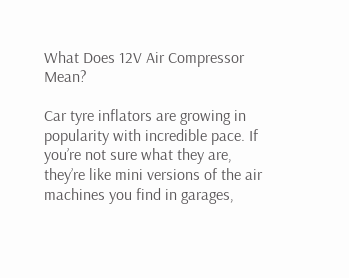What Does 12V Air Compressor Mean?

Car tyre inflators are growing in popularity with incredible pace. If you’re not sure what they are, they’re like mini versions of the air machines you find in garages,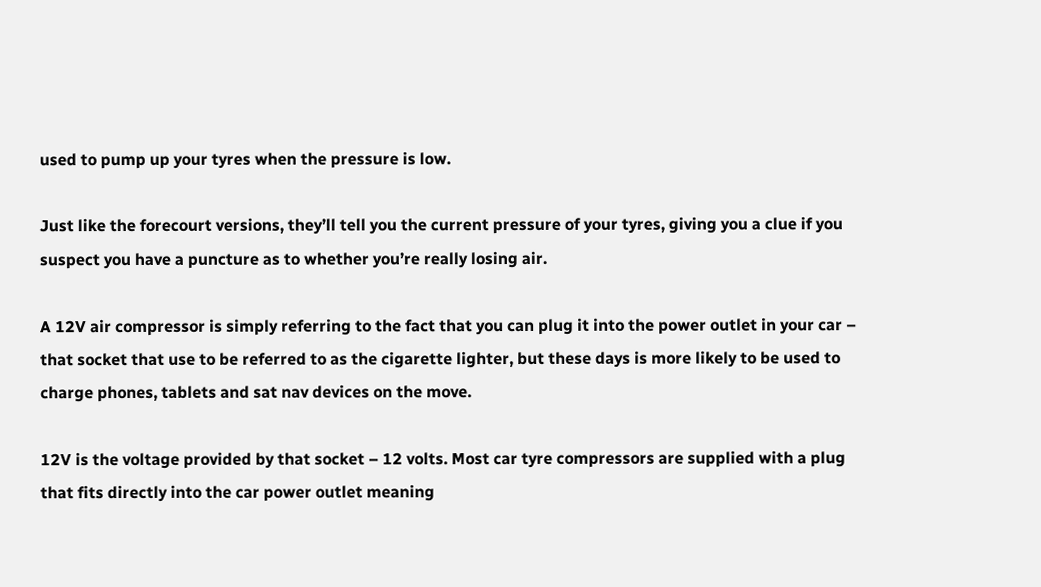used to pump up your tyres when the pressure is low.

Just like the forecourt versions, they’ll tell you the current pressure of your tyres, giving you a clue if you suspect you have a puncture as to whether you’re really losing air.

A 12V air compressor is simply referring to the fact that you can plug it into the power outlet in your car – that socket that use to be referred to as the cigarette lighter, but these days is more likely to be used to charge phones, tablets and sat nav devices on the move.

12V is the voltage provided by that socket – 12 volts. Most car tyre compressors are supplied with a plug that fits directly into the car power outlet meaning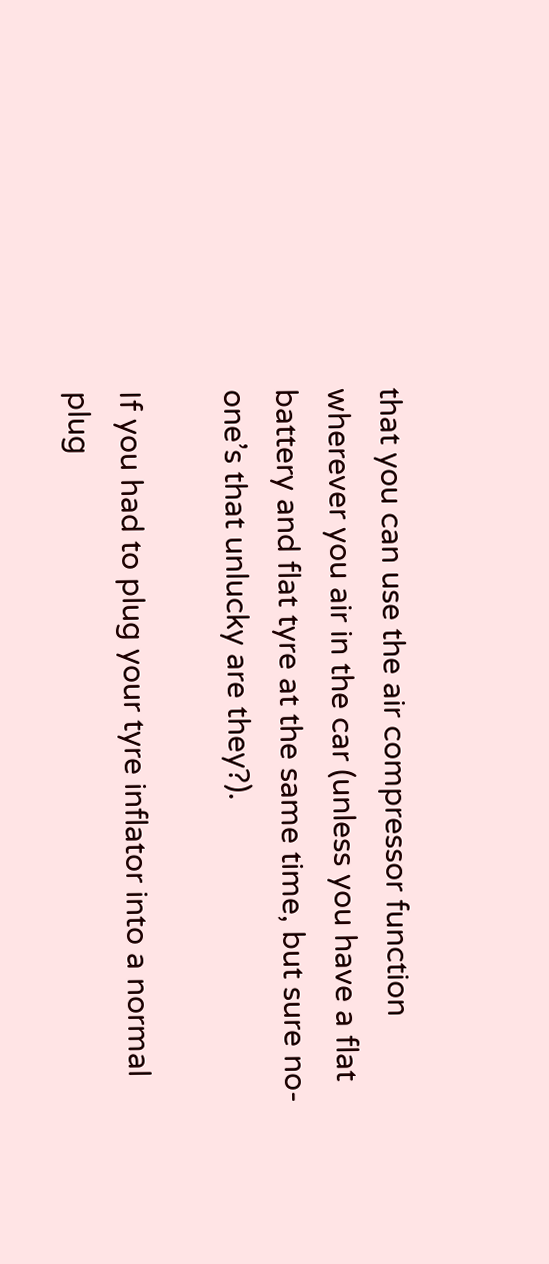that you can use the air compressor function wherever you air in the car (unless you have a flat battery and flat tyre at the same time, but sure no-one’s that unlucky are they?).

If you had to plug your tyre inflator into a normal plug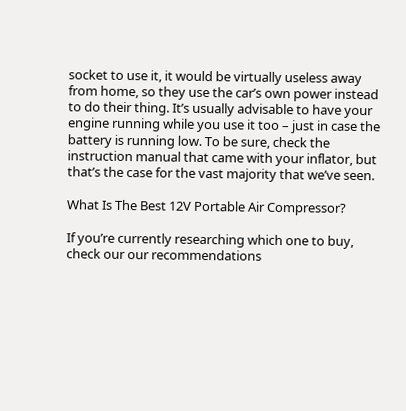socket to use it, it would be virtually useless away from home, so they use the car’s own power instead to do their thing. It’s usually advisable to have your engine running while you use it too – just in case the battery is running low. To be sure, check the instruction manual that came with your inflator, but that’s the case for the vast majority that we’ve seen.

What Is The Best 12V Portable Air Compressor?

If you’re currently researching which one to buy, check our our recommendations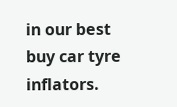in our best buy car tyre inflators.